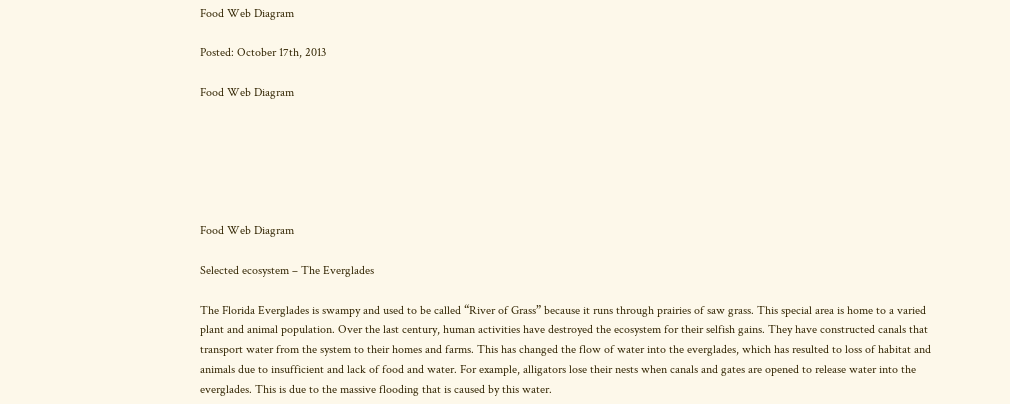Food Web Diagram

Posted: October 17th, 2013

Food Web Diagram






Food Web Diagram

Selected ecosystem – The Everglades

The Florida Everglades is swampy and used to be called “River of Grass” because it runs through prairies of saw grass. This special area is home to a varied plant and animal population. Over the last century, human activities have destroyed the ecosystem for their selfish gains. They have constructed canals that transport water from the system to their homes and farms. This has changed the flow of water into the everglades, which has resulted to loss of habitat and animals due to insufficient and lack of food and water. For example, alligators lose their nests when canals and gates are opened to release water into the everglades. This is due to the massive flooding that is caused by this water.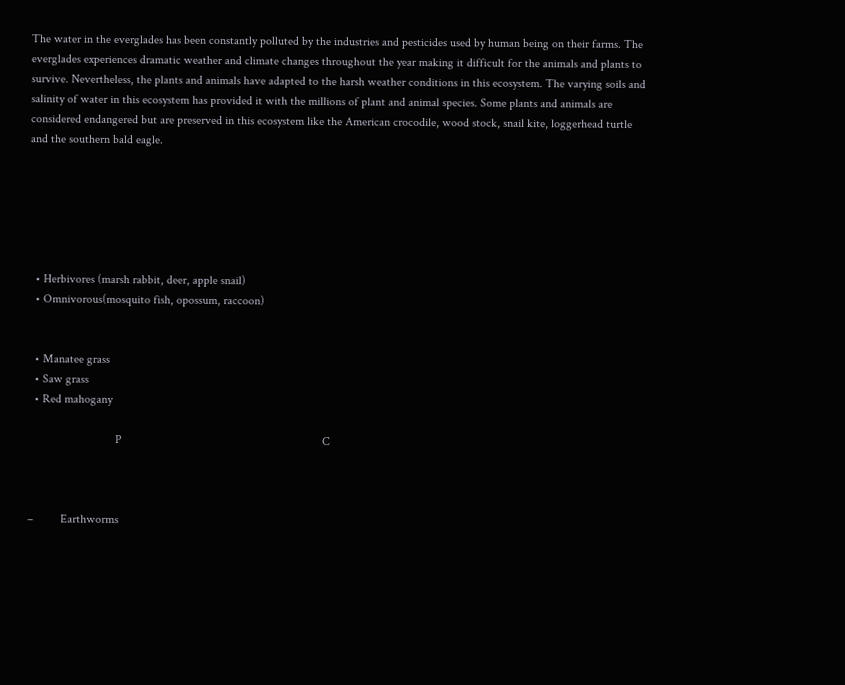The water in the everglades has been constantly polluted by the industries and pesticides used by human being on their farms. The everglades experiences dramatic weather and climate changes throughout the year making it difficult for the animals and plants to survive. Nevertheless, the plants and animals have adapted to the harsh weather conditions in this ecosystem. The varying soils and salinity of water in this ecosystem has provided it with the millions of plant and animal species. Some plants and animals are considered endangered but are preserved in this ecosystem like the American crocodile, wood stock, snail kite, loggerhead turtle and the southern bald eagle.






  • Herbivores (marsh rabbit, deer, apple snail)
  • Omnivorous(mosquito fish, opossum, raccoon)


  • Manatee grass
  • Saw grass
  • Red mahogany

                             P                                                                   C



–         Earthworms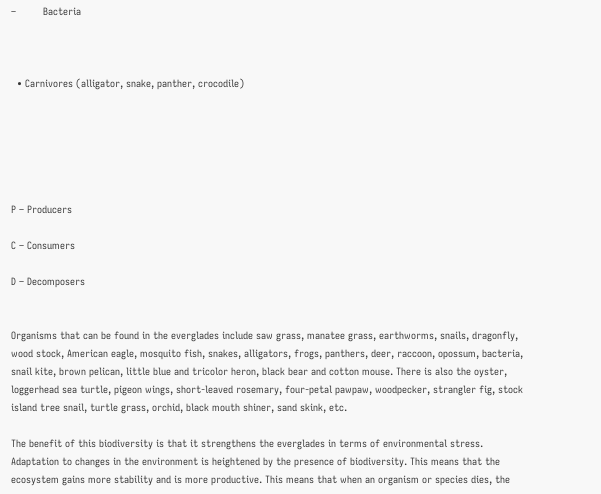–         Bacteria



  • Carnivores (alligator, snake, panther, crocodile)






P – Producers

C – Consumers

D – Decomposers


Organisms that can be found in the everglades include saw grass, manatee grass, earthworms, snails, dragonfly, wood stock, American eagle, mosquito fish, snakes, alligators, frogs, panthers, deer, raccoon, opossum, bacteria, snail kite, brown pelican, little blue and tricolor heron, black bear and cotton mouse. There is also the oyster, loggerhead sea turtle, pigeon wings, short-leaved rosemary, four-petal pawpaw, woodpecker, strangler fig, stock island tree snail, turtle grass, orchid, black mouth shiner, sand skink, etc.

The benefit of this biodiversity is that it strengthens the everglades in terms of environmental stress. Adaptation to changes in the environment is heightened by the presence of biodiversity. This means that the ecosystem gains more stability and is more productive. This means that when an organism or species dies, the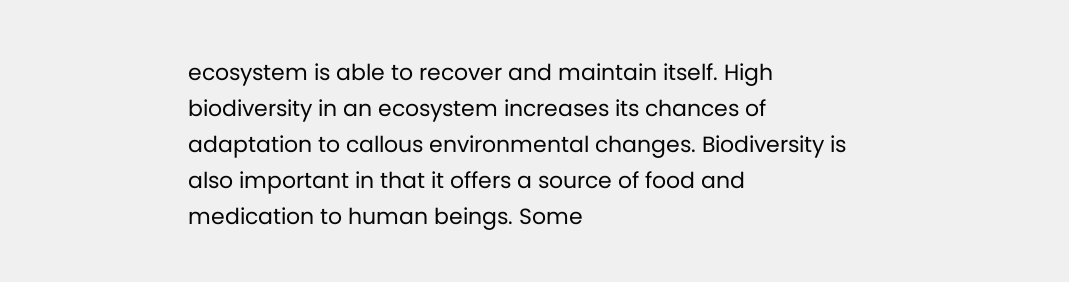ecosystem is able to recover and maintain itself. High biodiversity in an ecosystem increases its chances of adaptation to callous environmental changes. Biodiversity is also important in that it offers a source of food and medication to human beings. Some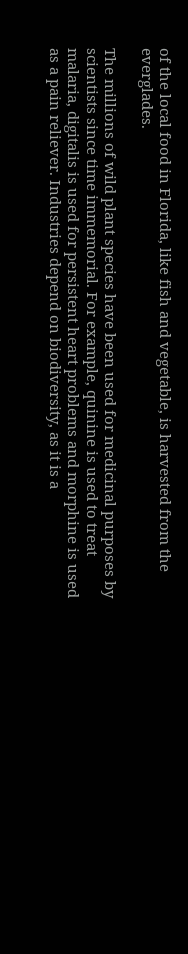of the local food in Florida, like fish and vegetable, is harvested from the everglades.

The millions of wild plant species have been used for medicinal purposes by scientists since time immemorial. For example, quinine is used to treat malaria, digitalis is used for persistent heart problems and morphine is used as a pain reliever. Industries depend on biodiversity, as it is a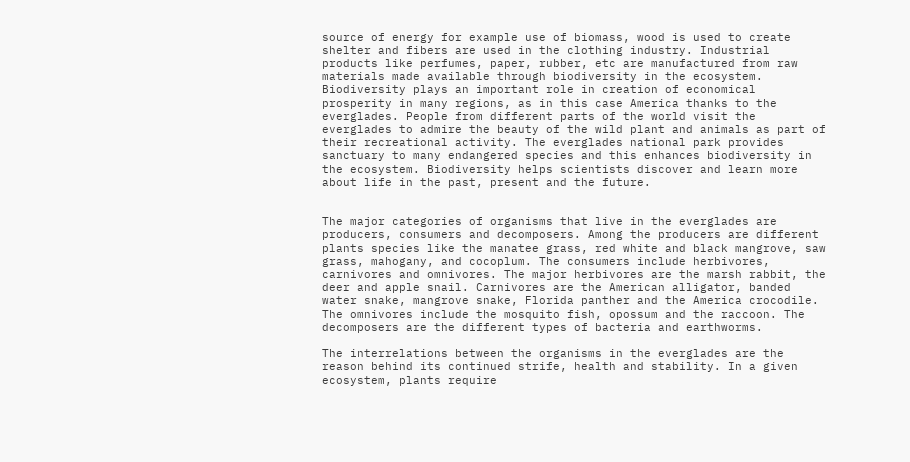source of energy for example use of biomass, wood is used to create shelter and fibers are used in the clothing industry. Industrial products like perfumes, paper, rubber, etc are manufactured from raw materials made available through biodiversity in the ecosystem. Biodiversity plays an important role in creation of economical prosperity in many regions, as in this case America thanks to the everglades. People from different parts of the world visit the everglades to admire the beauty of the wild plant and animals as part of their recreational activity. The everglades national park provides sanctuary to many endangered species and this enhances biodiversity in the ecosystem. Biodiversity helps scientists discover and learn more about life in the past, present and the future.


The major categories of organisms that live in the everglades are producers, consumers and decomposers. Among the producers are different plants species like the manatee grass, red white and black mangrove, saw grass, mahogany, and cocoplum. The consumers include herbivores, carnivores and omnivores. The major herbivores are the marsh rabbit, the deer and apple snail. Carnivores are the American alligator, banded water snake, mangrove snake, Florida panther and the America crocodile. The omnivores include the mosquito fish, opossum and the raccoon. The decomposers are the different types of bacteria and earthworms.

The interrelations between the organisms in the everglades are the reason behind its continued strife, health and stability. In a given ecosystem, plants require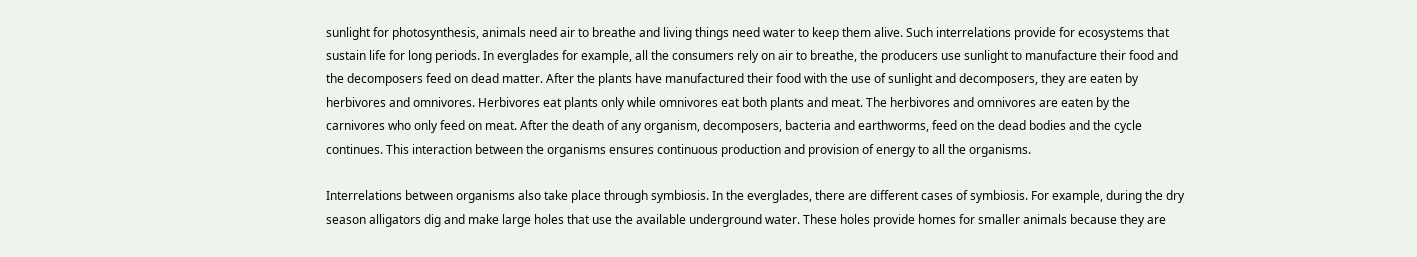sunlight for photosynthesis, animals need air to breathe and living things need water to keep them alive. Such interrelations provide for ecosystems that sustain life for long periods. In everglades for example, all the consumers rely on air to breathe, the producers use sunlight to manufacture their food and the decomposers feed on dead matter. After the plants have manufactured their food with the use of sunlight and decomposers, they are eaten by herbivores and omnivores. Herbivores eat plants only while omnivores eat both plants and meat. The herbivores and omnivores are eaten by the carnivores who only feed on meat. After the death of any organism, decomposers, bacteria and earthworms, feed on the dead bodies and the cycle continues. This interaction between the organisms ensures continuous production and provision of energy to all the organisms.

Interrelations between organisms also take place through symbiosis. In the everglades, there are different cases of symbiosis. For example, during the dry season alligators dig and make large holes that use the available underground water. These holes provide homes for smaller animals because they are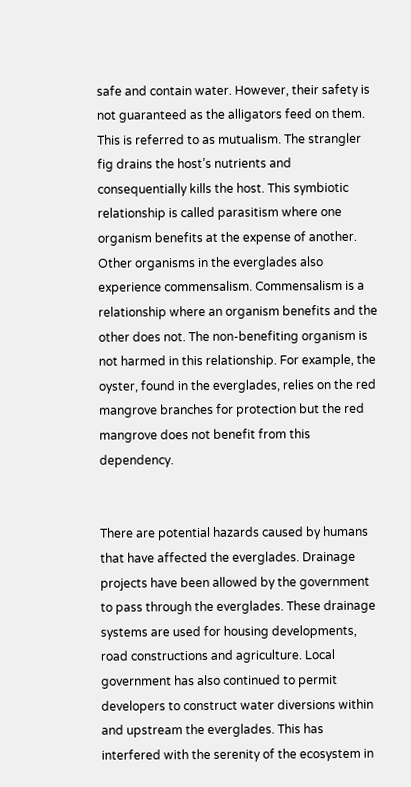safe and contain water. However, their safety is not guaranteed as the alligators feed on them. This is referred to as mutualism. The strangler fig drains the host’s nutrients and consequentially kills the host. This symbiotic relationship is called parasitism where one organism benefits at the expense of another. Other organisms in the everglades also experience commensalism. Commensalism is a relationship where an organism benefits and the other does not. The non-benefiting organism is not harmed in this relationship. For example, the oyster, found in the everglades, relies on the red mangrove branches for protection but the red mangrove does not benefit from this dependency.


There are potential hazards caused by humans that have affected the everglades. Drainage projects have been allowed by the government to pass through the everglades. These drainage systems are used for housing developments, road constructions and agriculture. Local government has also continued to permit developers to construct water diversions within and upstream the everglades. This has interfered with the serenity of the ecosystem in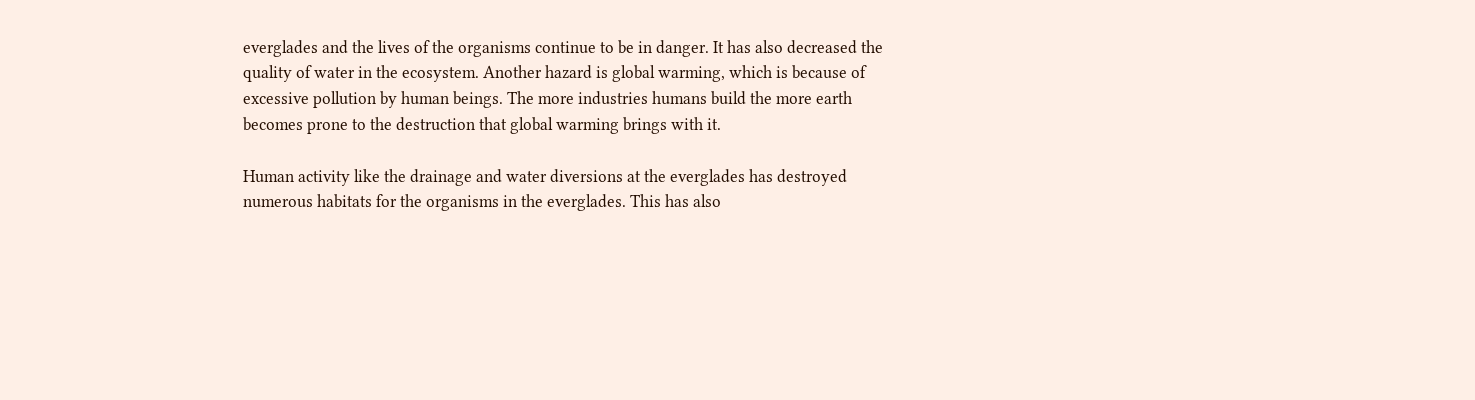everglades and the lives of the organisms continue to be in danger. It has also decreased the quality of water in the ecosystem. Another hazard is global warming, which is because of excessive pollution by human beings. The more industries humans build the more earth becomes prone to the destruction that global warming brings with it.

Human activity like the drainage and water diversions at the everglades has destroyed numerous habitats for the organisms in the everglades. This has also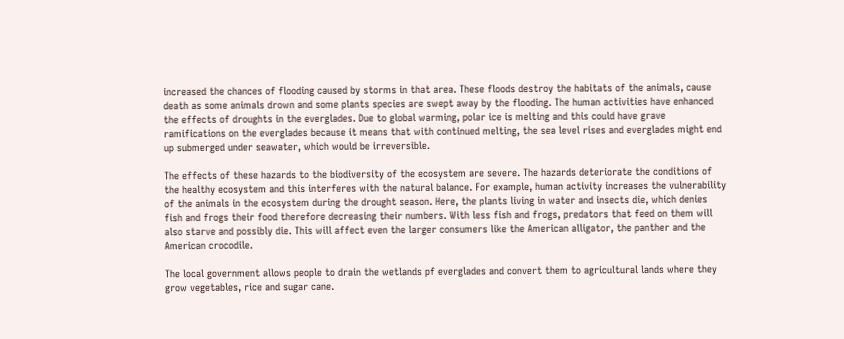increased the chances of flooding caused by storms in that area. These floods destroy the habitats of the animals, cause death as some animals drown and some plants species are swept away by the flooding. The human activities have enhanced the effects of droughts in the everglades. Due to global warming, polar ice is melting and this could have grave ramifications on the everglades because it means that with continued melting, the sea level rises and everglades might end up submerged under seawater, which would be irreversible.

The effects of these hazards to the biodiversity of the ecosystem are severe. The hazards deteriorate the conditions of the healthy ecosystem and this interferes with the natural balance. For example, human activity increases the vulnerability of the animals in the ecosystem during the drought season. Here, the plants living in water and insects die, which denies fish and frogs their food therefore decreasing their numbers. With less fish and frogs, predators that feed on them will also starve and possibly die. This will affect even the larger consumers like the American alligator, the panther and the American crocodile.

The local government allows people to drain the wetlands pf everglades and convert them to agricultural lands where they grow vegetables, rice and sugar cane.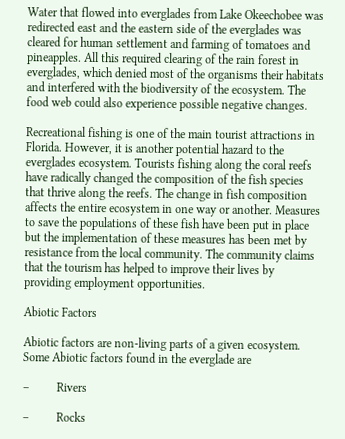Water that flowed into everglades from Lake Okeechobee was redirected east and the eastern side of the everglades was cleared for human settlement and farming of tomatoes and pineapples. All this required clearing of the rain forest in everglades, which denied most of the organisms their habitats and interfered with the biodiversity of the ecosystem. The food web could also experience possible negative changes.

Recreational fishing is one of the main tourist attractions in Florida. However, it is another potential hazard to the everglades ecosystem. Tourists fishing along the coral reefs have radically changed the composition of the fish species that thrive along the reefs. The change in fish composition affects the entire ecosystem in one way or another. Measures to save the populations of these fish have been put in place but the implementation of these measures has been met by resistance from the local community. The community claims that the tourism has helped to improve their lives by providing employment opportunities.

Abiotic Factors

Abiotic factors are non-living parts of a given ecosystem. Some Abiotic factors found in the everglade are

–         Rivers

–         Rocks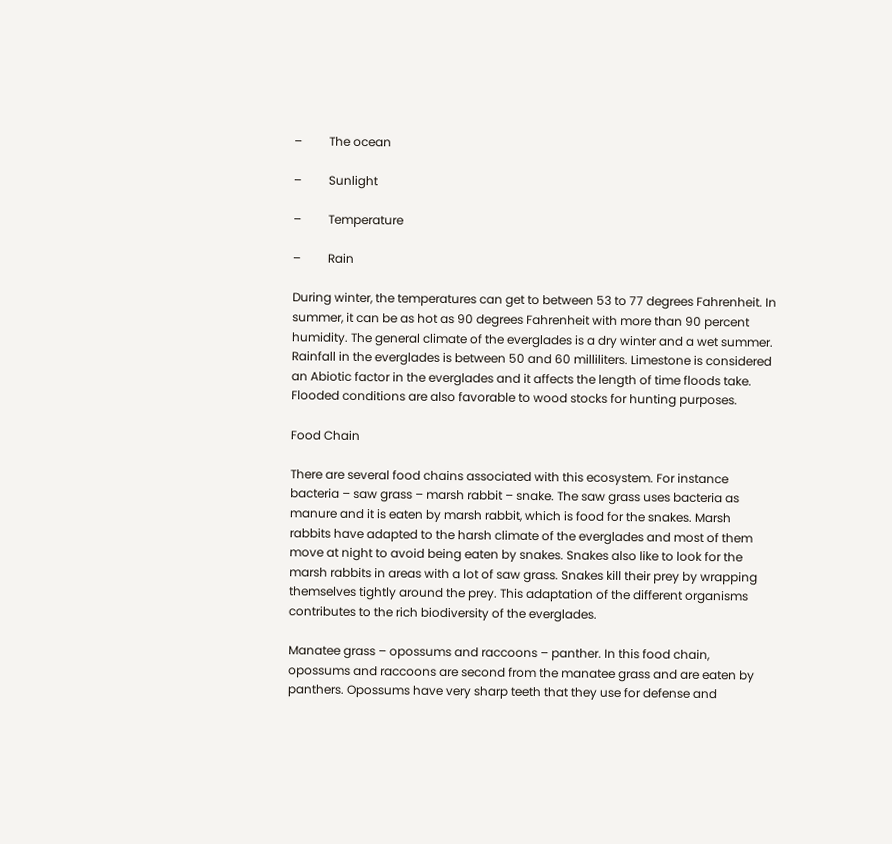–         The ocean

–         Sunlight

–         Temperature

–         Rain

During winter, the temperatures can get to between 53 to 77 degrees Fahrenheit. In summer, it can be as hot as 90 degrees Fahrenheit with more than 90 percent humidity. The general climate of the everglades is a dry winter and a wet summer. Rainfall in the everglades is between 50 and 60 milliliters. Limestone is considered an Abiotic factor in the everglades and it affects the length of time floods take. Flooded conditions are also favorable to wood stocks for hunting purposes.

Food Chain

There are several food chains associated with this ecosystem. For instance bacteria – saw grass – marsh rabbit – snake. The saw grass uses bacteria as manure and it is eaten by marsh rabbit, which is food for the snakes. Marsh rabbits have adapted to the harsh climate of the everglades and most of them move at night to avoid being eaten by snakes. Snakes also like to look for the marsh rabbits in areas with a lot of saw grass. Snakes kill their prey by wrapping themselves tightly around the prey. This adaptation of the different organisms contributes to the rich biodiversity of the everglades.

Manatee grass – opossums and raccoons – panther. In this food chain, opossums and raccoons are second from the manatee grass and are eaten by panthers. Opossums have very sharp teeth that they use for defense and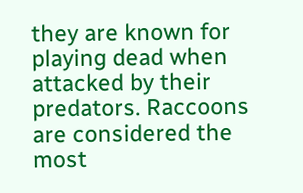they are known for playing dead when attacked by their predators. Raccoons are considered the most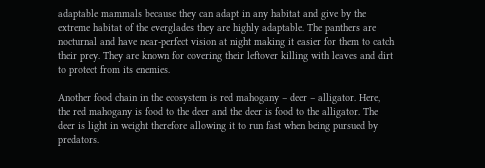adaptable mammals because they can adapt in any habitat and give by the extreme habitat of the everglades they are highly adaptable. The panthers are nocturnal and have near-perfect vision at night making it easier for them to catch their prey. They are known for covering their leftover killing with leaves and dirt to protect from its enemies.

Another food chain in the ecosystem is red mahogany – deer – alligator. Here, the red mahogany is food to the deer and the deer is food to the alligator. The deer is light in weight therefore allowing it to run fast when being pursued by predators.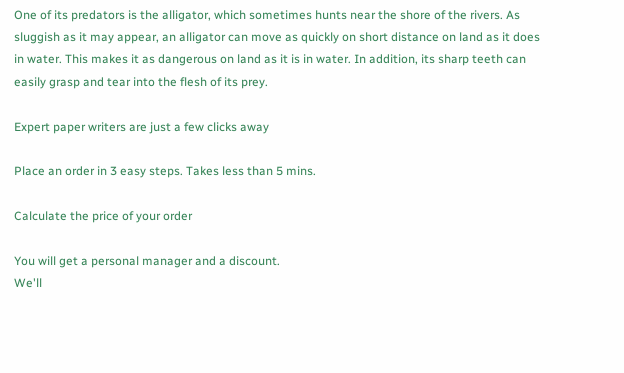One of its predators is the alligator, which sometimes hunts near the shore of the rivers. As sluggish as it may appear, an alligator can move as quickly on short distance on land as it does in water. This makes it as dangerous on land as it is in water. In addition, its sharp teeth can easily grasp and tear into the flesh of its prey.

Expert paper writers are just a few clicks away

Place an order in 3 easy steps. Takes less than 5 mins.

Calculate the price of your order

You will get a personal manager and a discount.
We'll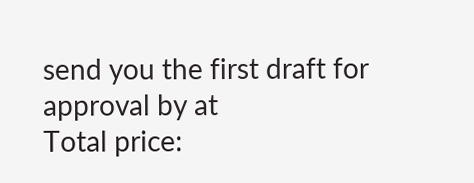send you the first draft for approval by at
Total price: